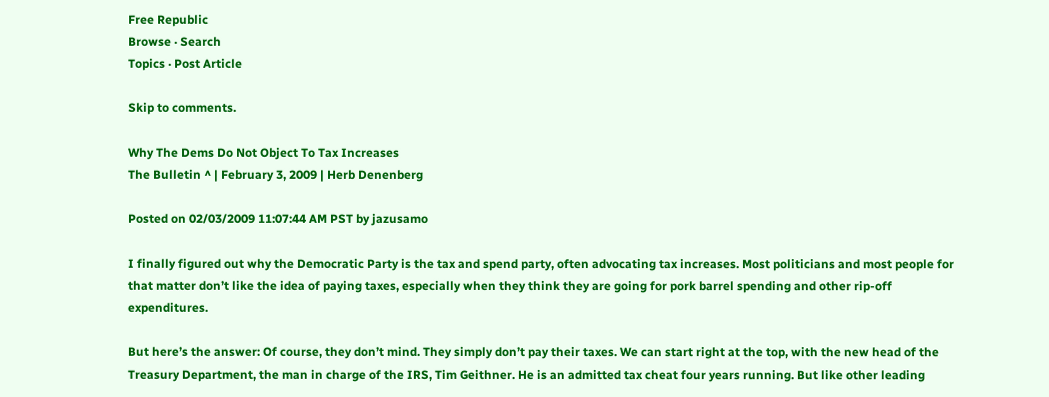Free Republic
Browse · Search
Topics · Post Article

Skip to comments.

Why The Dems Do Not Object To Tax Increases
The Bulletin ^ | February 3, 2009 | Herb Denenberg

Posted on 02/03/2009 11:07:44 AM PST by jazusamo

I finally figured out why the Democratic Party is the tax and spend party, often advocating tax increases. Most politicians and most people for that matter don’t like the idea of paying taxes, especially when they think they are going for pork barrel spending and other rip-off expenditures.

But here’s the answer: Of course, they don’t mind. They simply don’t pay their taxes. We can start right at the top, with the new head of the Treasury Department, the man in charge of the IRS, Tim Geithner. He is an admitted tax cheat four years running. But like other leading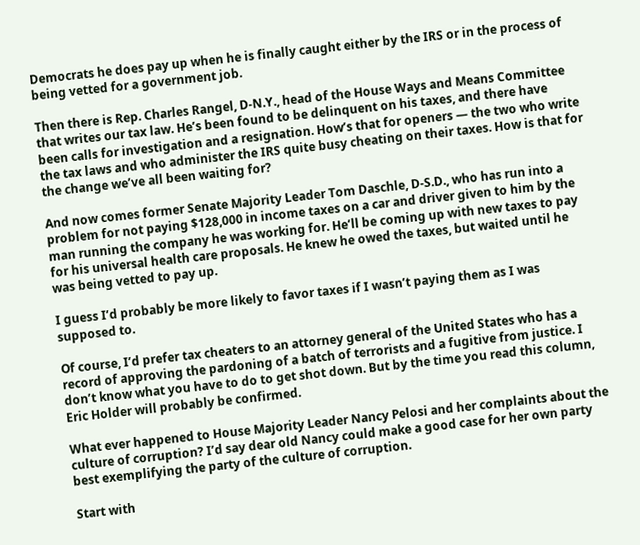Democrats he does pay up when he is finally caught either by the IRS or in the process of being vetted for a government job.

Then there is Rep. Charles Rangel, D-N.Y., head of the House Ways and Means Committee that writes our tax law. He’s been found to be delinquent on his taxes, and there have been calls for investigation and a resignation. How’s that for openers — the two who write the tax laws and who administer the IRS quite busy cheating on their taxes. How is that for the change we’ve all been waiting for?

And now comes former Senate Majority Leader Tom Daschle, D-S.D., who has run into a problem for not paying $128,000 in income taxes on a car and driver given to him by the man running the company he was working for. He’ll be coming up with new taxes to pay for his universal health care proposals. He knew he owed the taxes, but waited until he was being vetted to pay up.

I guess I’d probably be more likely to favor taxes if I wasn’t paying them as I was supposed to.

Of course, I’d prefer tax cheaters to an attorney general of the United States who has a record of approving the pardoning of a batch of terrorists and a fugitive from justice. I don’t know what you have to do to get shot down. But by the time you read this column, Eric Holder will probably be confirmed.

What ever happened to House Majority Leader Nancy Pelosi and her complaints about the culture of corruption? I’d say dear old Nancy could make a good case for her own party best exemplifying the party of the culture of corruption.

Start with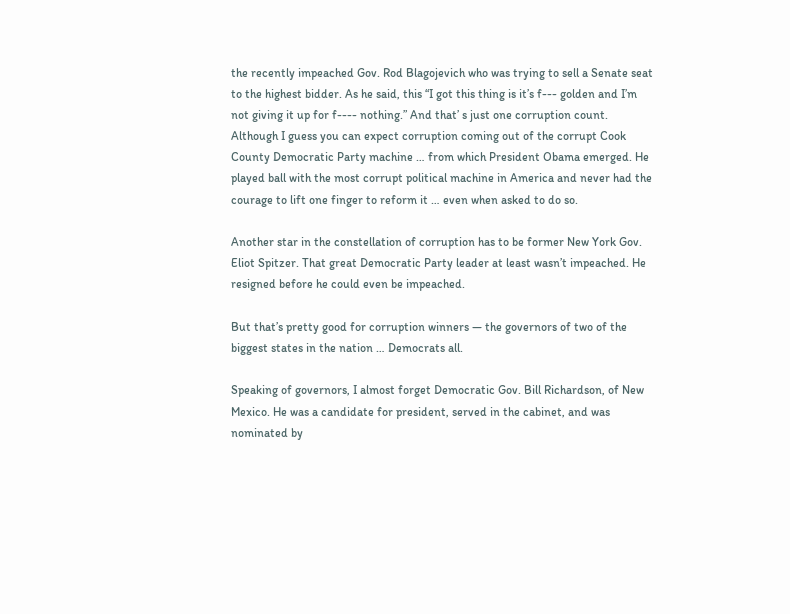the recently impeached Gov. Rod Blagojevich who was trying to sell a Senate seat to the highest bidder. As he said, this “I got this thing is it’s f--- golden and I’m not giving it up for f---- nothing.” And that’ s just one corruption count. Although I guess you can expect corruption coming out of the corrupt Cook County Democratic Party machine … from which President Obama emerged. He played ball with the most corrupt political machine in America and never had the courage to lift one finger to reform it … even when asked to do so.

Another star in the constellation of corruption has to be former New York Gov. Eliot Spitzer. That great Democratic Party leader at least wasn’t impeached. He resigned before he could even be impeached.

But that’s pretty good for corruption winners — the governors of two of the biggest states in the nation … Democrats all.

Speaking of governors, I almost forget Democratic Gov. Bill Richardson, of New Mexico. He was a candidate for president, served in the cabinet, and was nominated by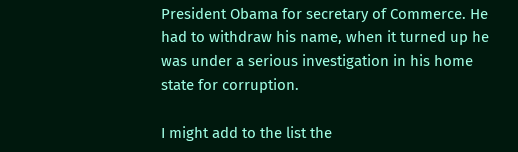President Obama for secretary of Commerce. He had to withdraw his name, when it turned up he was under a serious investigation in his home state for corruption.

I might add to the list the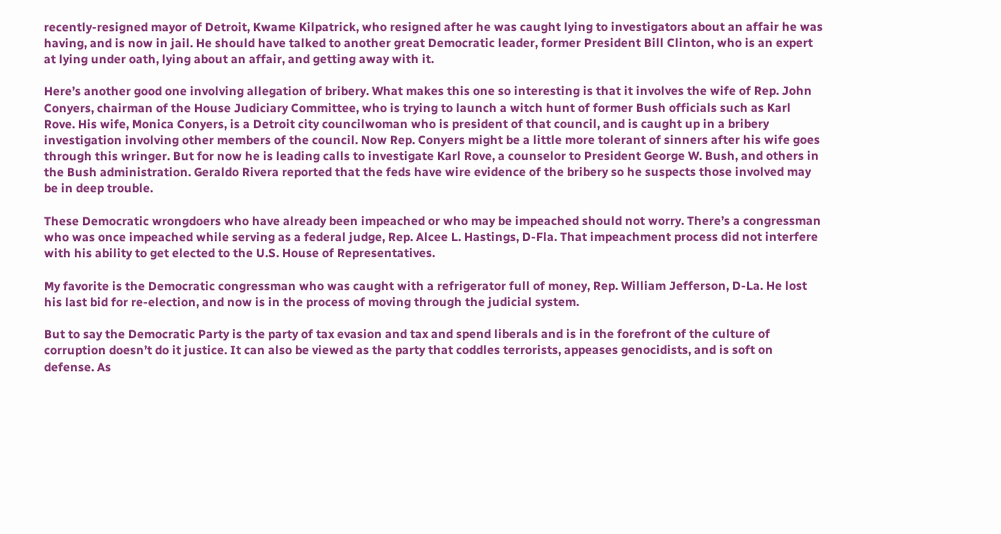recently-resigned mayor of Detroit, Kwame Kilpatrick, who resigned after he was caught lying to investigators about an affair he was having, and is now in jail. He should have talked to another great Democratic leader, former President Bill Clinton, who is an expert at lying under oath, lying about an affair, and getting away with it.

Here’s another good one involving allegation of bribery. What makes this one so interesting is that it involves the wife of Rep. John Conyers, chairman of the House Judiciary Committee, who is trying to launch a witch hunt of former Bush officials such as Karl Rove. His wife, Monica Conyers, is a Detroit city councilwoman who is president of that council, and is caught up in a bribery investigation involving other members of the council. Now Rep. Conyers might be a little more tolerant of sinners after his wife goes through this wringer. But for now he is leading calls to investigate Karl Rove, a counselor to President George W. Bush, and others in the Bush administration. Geraldo Rivera reported that the feds have wire evidence of the bribery so he suspects those involved may be in deep trouble.

These Democratic wrongdoers who have already been impeached or who may be impeached should not worry. There’s a congressman who was once impeached while serving as a federal judge, Rep. Alcee L. Hastings, D-Fla. That impeachment process did not interfere with his ability to get elected to the U.S. House of Representatives.

My favorite is the Democratic congressman who was caught with a refrigerator full of money, Rep. William Jefferson, D-La. He lost his last bid for re-election, and now is in the process of moving through the judicial system.

But to say the Democratic Party is the party of tax evasion and tax and spend liberals and is in the forefront of the culture of corruption doesn’t do it justice. It can also be viewed as the party that coddles terrorists, appeases genocidists, and is soft on defense. As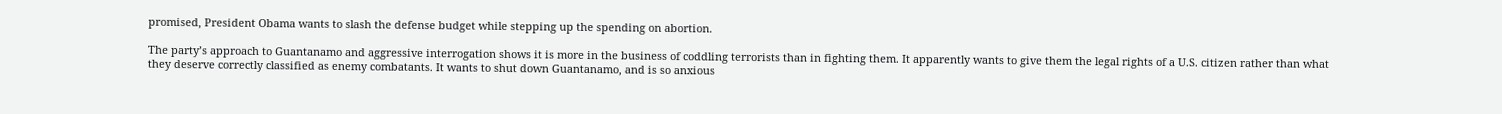promised, President Obama wants to slash the defense budget while stepping up the spending on abortion.

The party’s approach to Guantanamo and aggressive interrogation shows it is more in the business of coddling terrorists than in fighting them. It apparently wants to give them the legal rights of a U.S. citizen rather than what they deserve correctly classified as enemy combatants. It wants to shut down Guantanamo, and is so anxious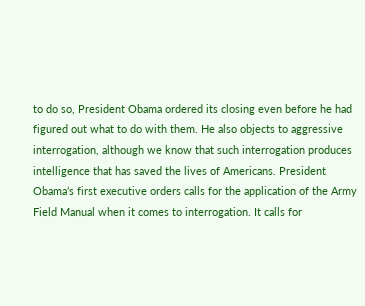to do so, President Obama ordered its closing even before he had figured out what to do with them. He also objects to aggressive interrogation, although we know that such interrogation produces intelligence that has saved the lives of Americans. President Obama’s first executive orders calls for the application of the Army Field Manual when it comes to interrogation. It calls for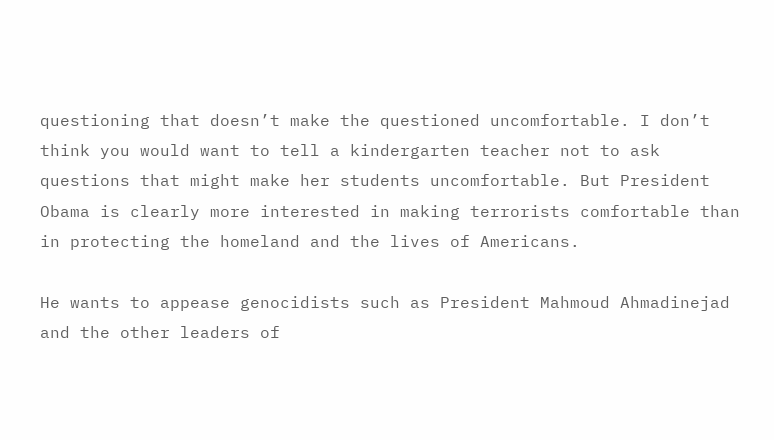questioning that doesn’t make the questioned uncomfortable. I don’t think you would want to tell a kindergarten teacher not to ask questions that might make her students uncomfortable. But President Obama is clearly more interested in making terrorists comfortable than in protecting the homeland and the lives of Americans.

He wants to appease genocidists such as President Mahmoud Ahmadinejad and the other leaders of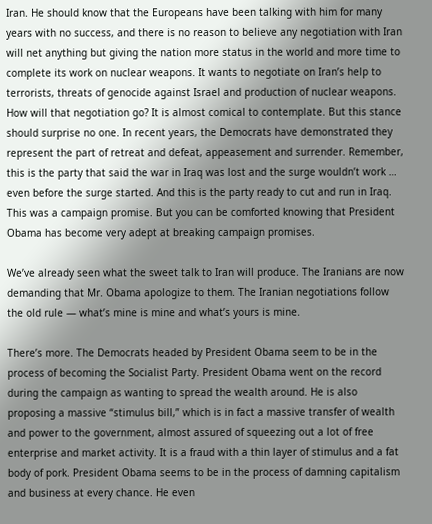Iran. He should know that the Europeans have been talking with him for many years with no success, and there is no reason to believe any negotiation with Iran will net anything but giving the nation more status in the world and more time to complete its work on nuclear weapons. It wants to negotiate on Iran’s help to terrorists, threats of genocide against Israel and production of nuclear weapons. How will that negotiation go? It is almost comical to contemplate. But this stance should surprise no one. In recent years, the Democrats have demonstrated they represent the part of retreat and defeat, appeasement and surrender. Remember, this is the party that said the war in Iraq was lost and the surge wouldn’t work … even before the surge started. And this is the party ready to cut and run in Iraq. This was a campaign promise. But you can be comforted knowing that President Obama has become very adept at breaking campaign promises.

We’ve already seen what the sweet talk to Iran will produce. The Iranians are now demanding that Mr. Obama apologize to them. The Iranian negotiations follow the old rule — what’s mine is mine and what’s yours is mine.

There’s more. The Democrats headed by President Obama seem to be in the process of becoming the Socialist Party. President Obama went on the record during the campaign as wanting to spread the wealth around. He is also proposing a massive “stimulus bill,” which is in fact a massive transfer of wealth and power to the government, almost assured of squeezing out a lot of free enterprise and market activity. It is a fraud with a thin layer of stimulus and a fat body of pork. President Obama seems to be in the process of damning capitalism and business at every chance. He even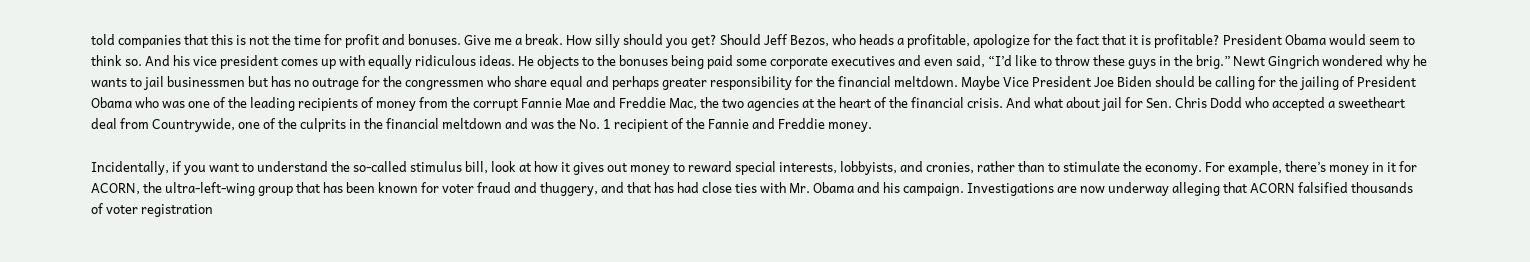told companies that this is not the time for profit and bonuses. Give me a break. How silly should you get? Should Jeff Bezos, who heads a profitable, apologize for the fact that it is profitable? President Obama would seem to think so. And his vice president comes up with equally ridiculous ideas. He objects to the bonuses being paid some corporate executives and even said, “I’d like to throw these guys in the brig.” Newt Gingrich wondered why he wants to jail businessmen but has no outrage for the congressmen who share equal and perhaps greater responsibility for the financial meltdown. Maybe Vice President Joe Biden should be calling for the jailing of President Obama who was one of the leading recipients of money from the corrupt Fannie Mae and Freddie Mac, the two agencies at the heart of the financial crisis. And what about jail for Sen. Chris Dodd who accepted a sweetheart deal from Countrywide, one of the culprits in the financial meltdown and was the No. 1 recipient of the Fannie and Freddie money.

Incidentally, if you want to understand the so-called stimulus bill, look at how it gives out money to reward special interests, lobbyists, and cronies, rather than to stimulate the economy. For example, there’s money in it for ACORN, the ultra-left-wing group that has been known for voter fraud and thuggery, and that has had close ties with Mr. Obama and his campaign. Investigations are now underway alleging that ACORN falsified thousands of voter registration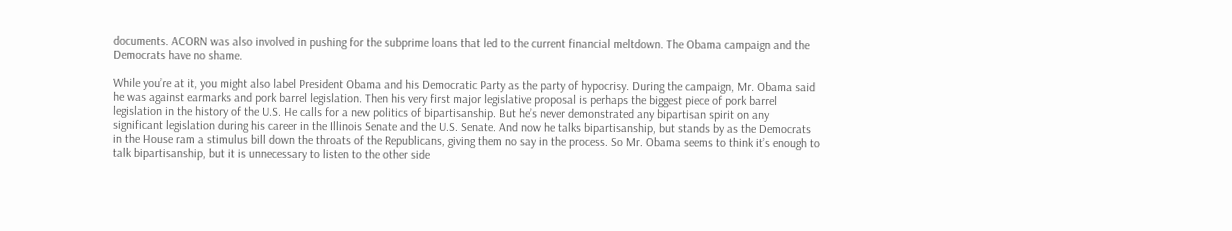documents. ACORN was also involved in pushing for the subprime loans that led to the current financial meltdown. The Obama campaign and the Democrats have no shame.

While you’re at it, you might also label President Obama and his Democratic Party as the party of hypocrisy. During the campaign, Mr. Obama said he was against earmarks and pork barrel legislation. Then his very first major legislative proposal is perhaps the biggest piece of pork barrel legislation in the history of the U.S. He calls for a new politics of bipartisanship. But he’s never demonstrated any bipartisan spirit on any significant legislation during his career in the Illinois Senate and the U.S. Senate. And now he talks bipartisanship, but stands by as the Democrats in the House ram a stimulus bill down the throats of the Republicans, giving them no say in the process. So Mr. Obama seems to think it’s enough to talk bipartisanship, but it is unnecessary to listen to the other side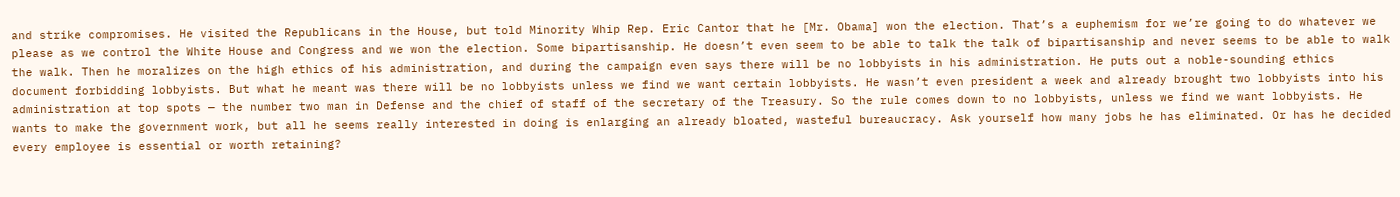and strike compromises. He visited the Republicans in the House, but told Minority Whip Rep. Eric Cantor that he [Mr. Obama] won the election. That’s a euphemism for we’re going to do whatever we please as we control the White House and Congress and we won the election. Some bipartisanship. He doesn’t even seem to be able to talk the talk of bipartisanship and never seems to be able to walk the walk. Then he moralizes on the high ethics of his administration, and during the campaign even says there will be no lobbyists in his administration. He puts out a noble-sounding ethics document forbidding lobbyists. But what he meant was there will be no lobbyists unless we find we want certain lobbyists. He wasn’t even president a week and already brought two lobbyists into his administration at top spots — the number two man in Defense and the chief of staff of the secretary of the Treasury. So the rule comes down to no lobbyists, unless we find we want lobbyists. He wants to make the government work, but all he seems really interested in doing is enlarging an already bloated, wasteful bureaucracy. Ask yourself how many jobs he has eliminated. Or has he decided every employee is essential or worth retaining?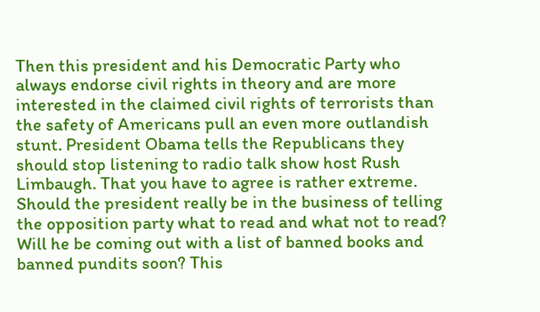Then this president and his Democratic Party who always endorse civil rights in theory and are more interested in the claimed civil rights of terrorists than the safety of Americans pull an even more outlandish stunt. President Obama tells the Republicans they should stop listening to radio talk show host Rush Limbaugh. That you have to agree is rather extreme. Should the president really be in the business of telling the opposition party what to read and what not to read? Will he be coming out with a list of banned books and banned pundits soon? This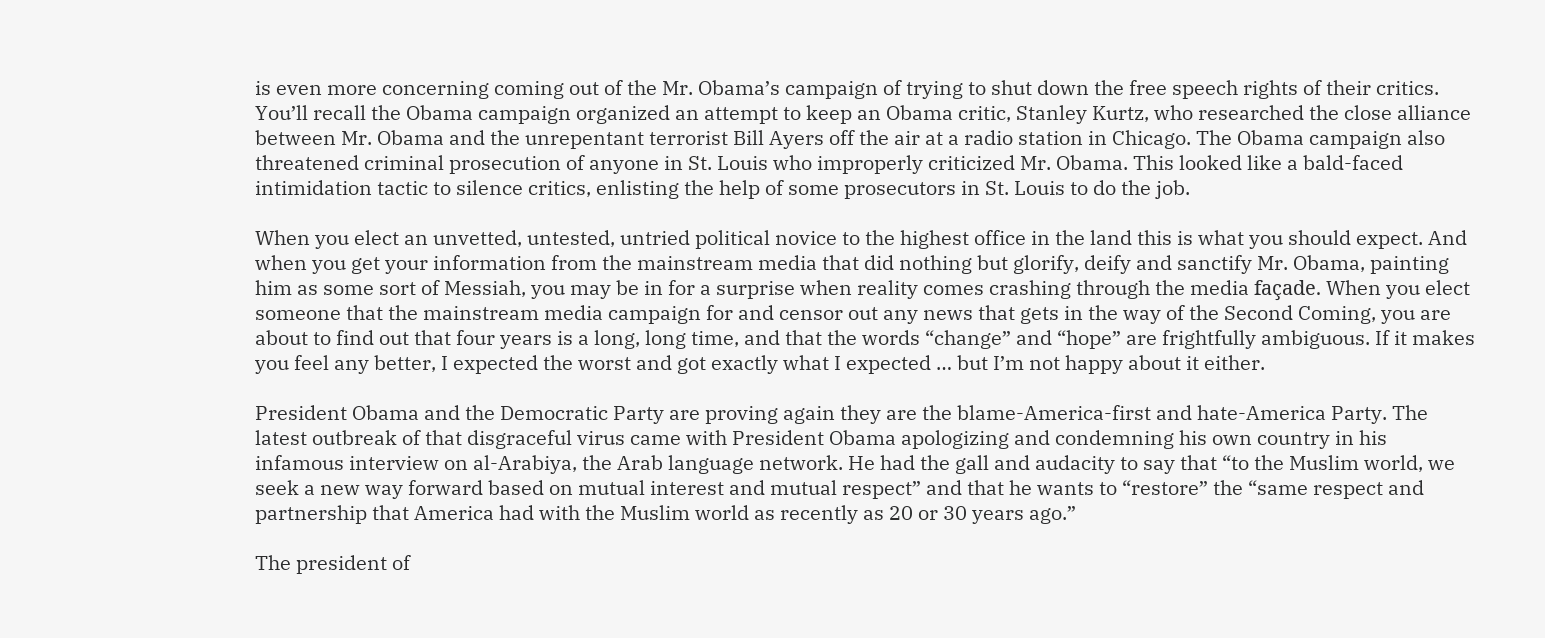is even more concerning coming out of the Mr. Obama’s campaign of trying to shut down the free speech rights of their critics. You’ll recall the Obama campaign organized an attempt to keep an Obama critic, Stanley Kurtz, who researched the close alliance between Mr. Obama and the unrepentant terrorist Bill Ayers off the air at a radio station in Chicago. The Obama campaign also threatened criminal prosecution of anyone in St. Louis who improperly criticized Mr. Obama. This looked like a bald-faced intimidation tactic to silence critics, enlisting the help of some prosecutors in St. Louis to do the job.

When you elect an unvetted, untested, untried political novice to the highest office in the land this is what you should expect. And when you get your information from the mainstream media that did nothing but glorify, deify and sanctify Mr. Obama, painting him as some sort of Messiah, you may be in for a surprise when reality comes crashing through the media façade. When you elect someone that the mainstream media campaign for and censor out any news that gets in the way of the Second Coming, you are about to find out that four years is a long, long time, and that the words “change” and “hope” are frightfully ambiguous. If it makes you feel any better, I expected the worst and got exactly what I expected … but I’m not happy about it either.

President Obama and the Democratic Party are proving again they are the blame-America-first and hate-America Party. The latest outbreak of that disgraceful virus came with President Obama apologizing and condemning his own country in his infamous interview on al-Arabiya, the Arab language network. He had the gall and audacity to say that “to the Muslim world, we seek a new way forward based on mutual interest and mutual respect” and that he wants to “restore” the “same respect and partnership that America had with the Muslim world as recently as 20 or 30 years ago.”

The president of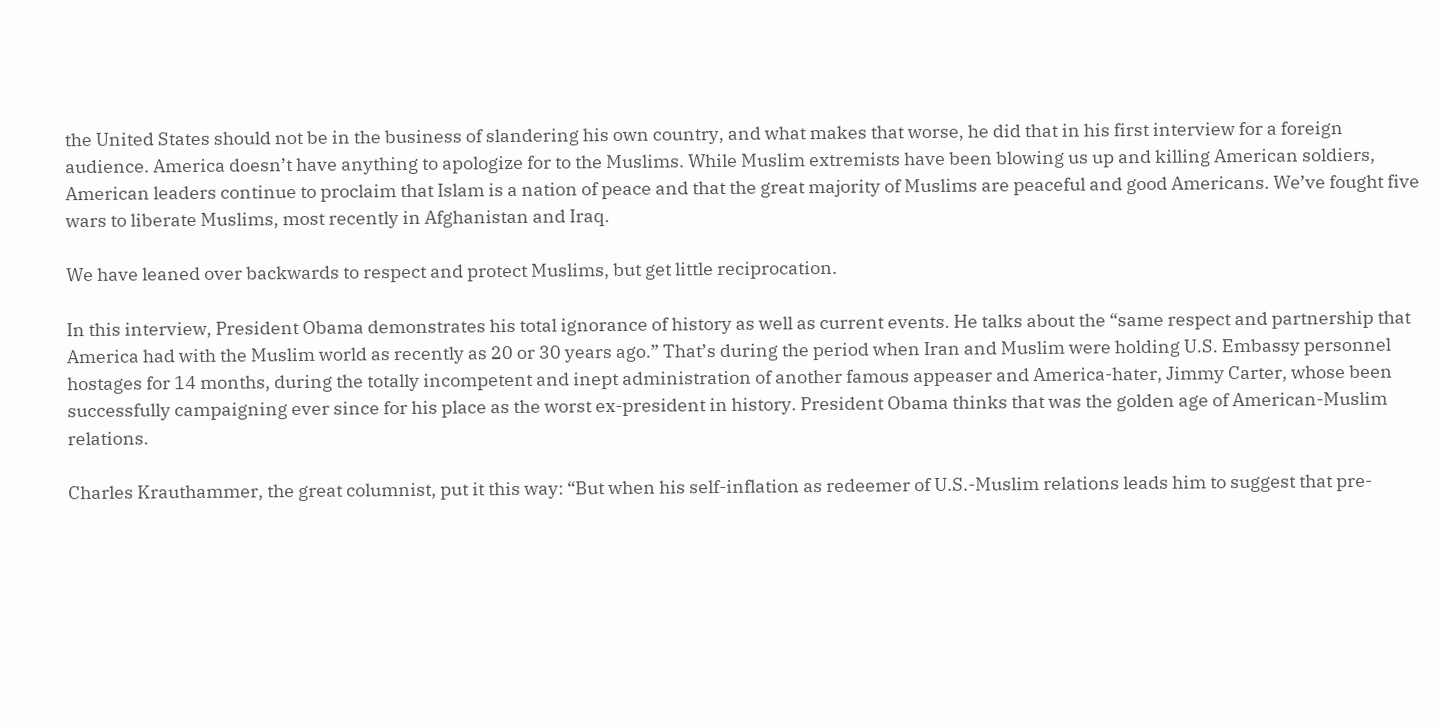the United States should not be in the business of slandering his own country, and what makes that worse, he did that in his first interview for a foreign audience. America doesn’t have anything to apologize for to the Muslims. While Muslim extremists have been blowing us up and killing American soldiers, American leaders continue to proclaim that Islam is a nation of peace and that the great majority of Muslims are peaceful and good Americans. We’ve fought five wars to liberate Muslims, most recently in Afghanistan and Iraq.

We have leaned over backwards to respect and protect Muslims, but get little reciprocation.

In this interview, President Obama demonstrates his total ignorance of history as well as current events. He talks about the “same respect and partnership that America had with the Muslim world as recently as 20 or 30 years ago.” That’s during the period when Iran and Muslim were holding U.S. Embassy personnel hostages for 14 months, during the totally incompetent and inept administration of another famous appeaser and America-hater, Jimmy Carter, whose been successfully campaigning ever since for his place as the worst ex-president in history. President Obama thinks that was the golden age of American-Muslim relations.

Charles Krauthammer, the great columnist, put it this way: “But when his self-inflation as redeemer of U.S.-Muslim relations leads him to suggest that pre-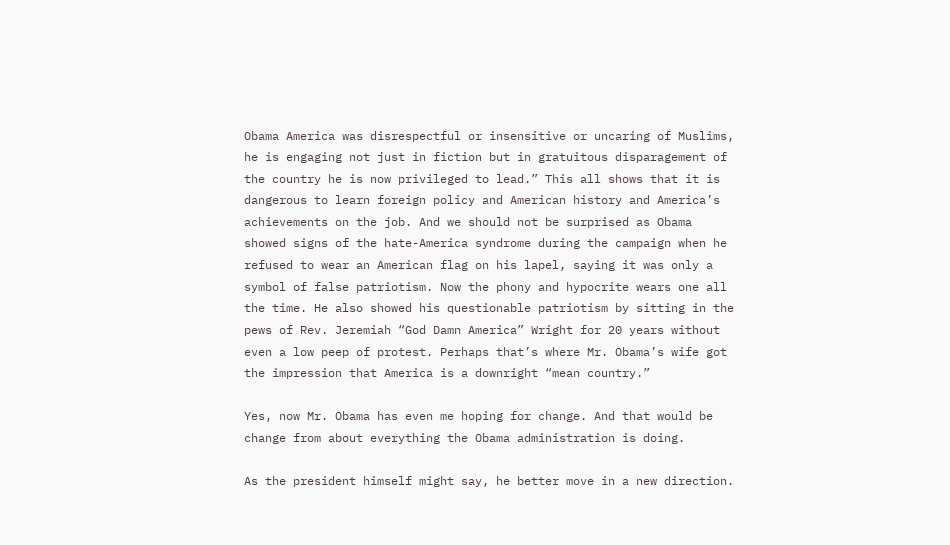Obama America was disrespectful or insensitive or uncaring of Muslims, he is engaging not just in fiction but in gratuitous disparagement of the country he is now privileged to lead.” This all shows that it is dangerous to learn foreign policy and American history and America’s achievements on the job. And we should not be surprised as Obama showed signs of the hate-America syndrome during the campaign when he refused to wear an American flag on his lapel, saying it was only a symbol of false patriotism. Now the phony and hypocrite wears one all the time. He also showed his questionable patriotism by sitting in the pews of Rev. Jeremiah “God Damn America” Wright for 20 years without even a low peep of protest. Perhaps that’s where Mr. Obama’s wife got the impression that America is a downright “mean country.”

Yes, now Mr. Obama has even me hoping for change. And that would be change from about everything the Obama administration is doing.

As the president himself might say, he better move in a new direction.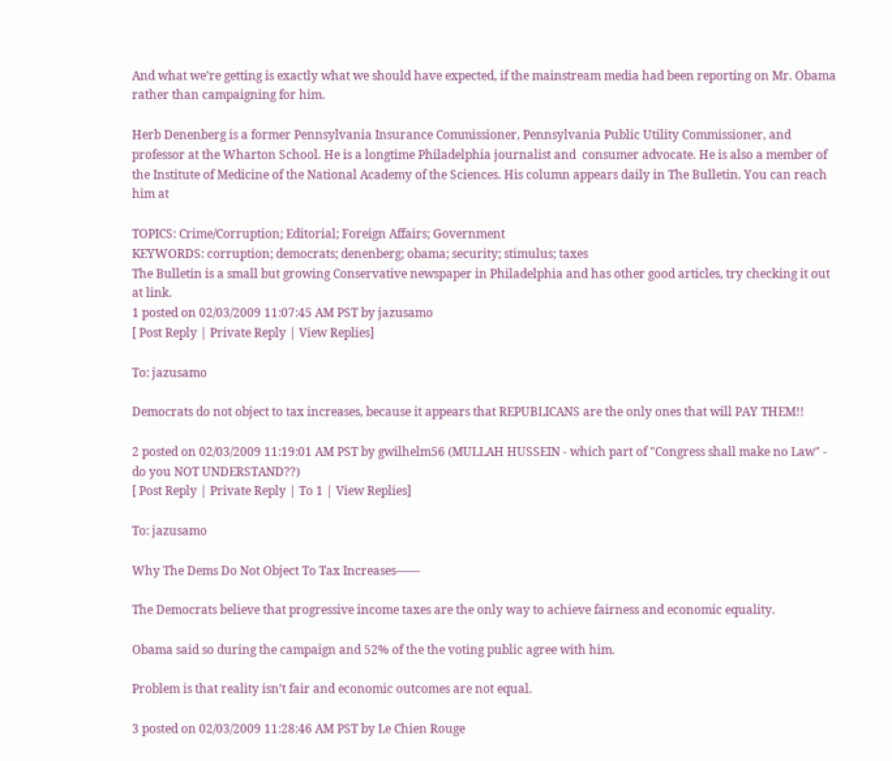And what we’re getting is exactly what we should have expected, if the mainstream media had been reporting on Mr. Obama rather than campaigning for him.

Herb Denenberg is a former Pennsylvania Insurance Commissioner, Pennsylvania Public Utility Commissioner, and professor at the Wharton School. He is a longtime Philadelphia journalist and  consumer advocate. He is also a member of the Institute of Medicine of the National Academy of the Sciences. His column appears daily in The Bulletin. You can reach him at

TOPICS: Crime/Corruption; Editorial; Foreign Affairs; Government
KEYWORDS: corruption; democrats; denenberg; obama; security; stimulus; taxes
The Bulletin is a small but growing Conservative newspaper in Philadelphia and has other good articles, try checking it out at link.
1 posted on 02/03/2009 11:07:45 AM PST by jazusamo
[ Post Reply | Private Reply | View Replies]

To: jazusamo

Democrats do not object to tax increases, because it appears that REPUBLICANS are the only ones that will PAY THEM!!

2 posted on 02/03/2009 11:19:01 AM PST by gwilhelm56 (MULLAH HUSSEIN - which part of "Congress shall make no Law" - do you NOT UNDERSTAND??)
[ Post Reply | Private Reply | To 1 | View Replies]

To: jazusamo

Why The Dems Do Not Object To Tax Increases——

The Democrats believe that progressive income taxes are the only way to achieve fairness and economic equality.

Obama said so during the campaign and 52% of the the voting public agree with him.

Problem is that reality isn’t fair and economic outcomes are not equal.

3 posted on 02/03/2009 11:28:46 AM PST by Le Chien Rouge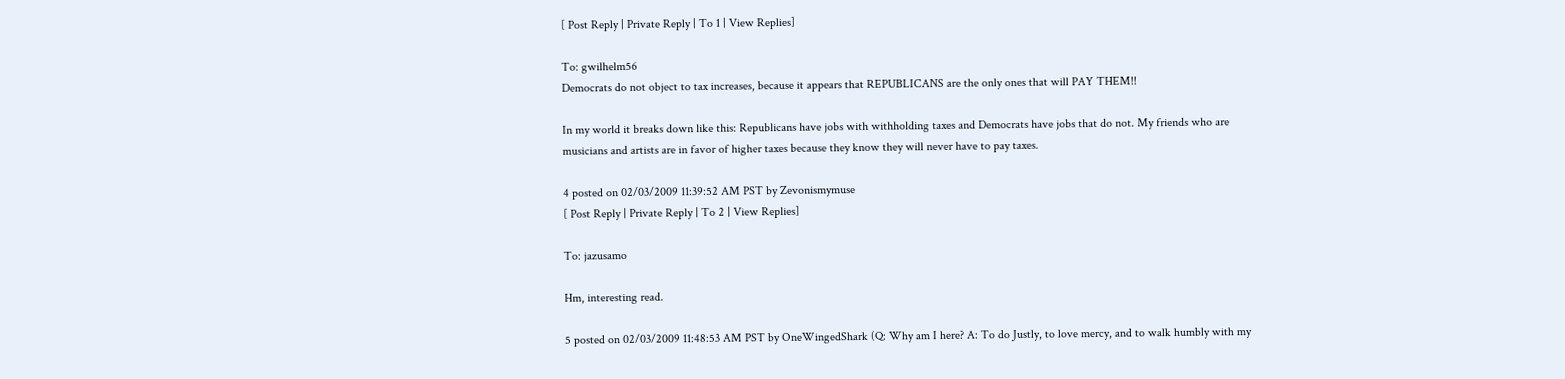[ Post Reply | Private Reply | To 1 | View Replies]

To: gwilhelm56
Democrats do not object to tax increases, because it appears that REPUBLICANS are the only ones that will PAY THEM!!

In my world it breaks down like this: Republicans have jobs with withholding taxes and Democrats have jobs that do not. My friends who are musicians and artists are in favor of higher taxes because they know they will never have to pay taxes.

4 posted on 02/03/2009 11:39:52 AM PST by Zevonismymuse
[ Post Reply | Private Reply | To 2 | View Replies]

To: jazusamo

Hm, interesting read.

5 posted on 02/03/2009 11:48:53 AM PST by OneWingedShark (Q: Why am I here? A: To do Justly, to love mercy, and to walk humbly with my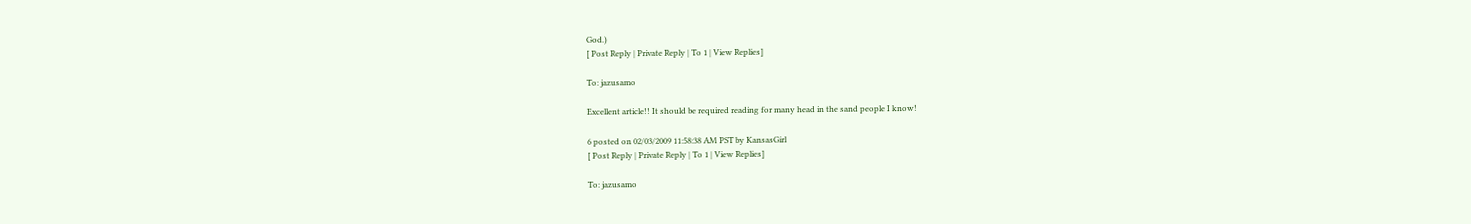God.)
[ Post Reply | Private Reply | To 1 | View Replies]

To: jazusamo

Excellent article!! It should be required reading for many head in the sand people I know!

6 posted on 02/03/2009 11:58:38 AM PST by KansasGirl
[ Post Reply | Private Reply | To 1 | View Replies]

To: jazusamo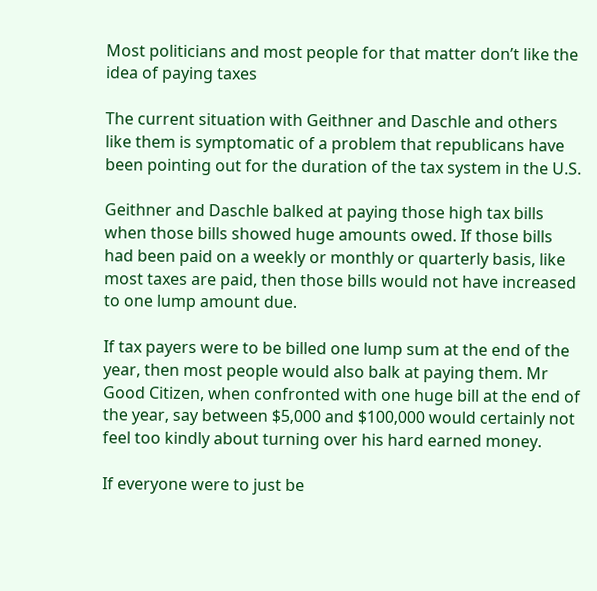Most politicians and most people for that matter don’t like the idea of paying taxes

The current situation with Geithner and Daschle and others like them is symptomatic of a problem that republicans have been pointing out for the duration of the tax system in the U.S.

Geithner and Daschle balked at paying those high tax bills when those bills showed huge amounts owed. If those bills had been paid on a weekly or monthly or quarterly basis, like most taxes are paid, then those bills would not have increased to one lump amount due.

If tax payers were to be billed one lump sum at the end of the year, then most people would also balk at paying them. Mr Good Citizen, when confronted with one huge bill at the end of the year, say between $5,000 and $100,000 would certainly not feel too kindly about turning over his hard earned money.

If everyone were to just be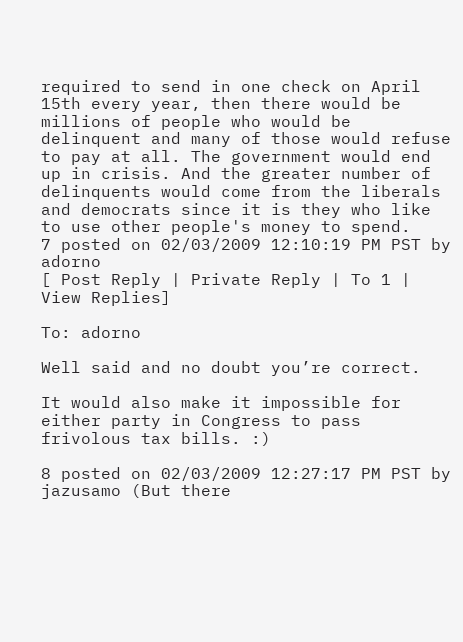required to send in one check on April 15th every year, then there would be millions of people who would be delinquent and many of those would refuse to pay at all. The government would end up in crisis. And the greater number of delinquents would come from the liberals and democrats since it is they who like to use other people's money to spend.
7 posted on 02/03/2009 12:10:19 PM PST by adorno
[ Post Reply | Private Reply | To 1 | View Replies]

To: adorno

Well said and no doubt you’re correct.

It would also make it impossible for either party in Congress to pass frivolous tax bills. :)

8 posted on 02/03/2009 12:27:17 PM PST by jazusamo (But there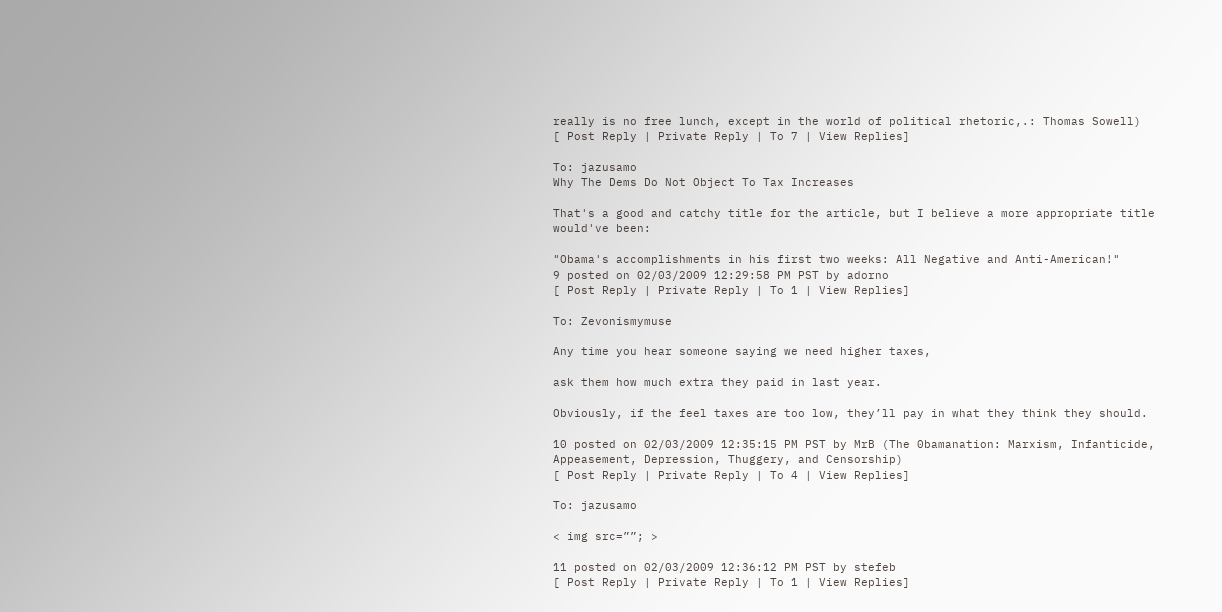really is no free lunch, except in the world of political rhetoric,.: Thomas Sowell)
[ Post Reply | Private Reply | To 7 | View Replies]

To: jazusamo
Why The Dems Do Not Object To Tax Increases

That's a good and catchy title for the article, but I believe a more appropriate title would've been:

"Obama's accomplishments in his first two weeks: All Negative and Anti-American!"
9 posted on 02/03/2009 12:29:58 PM PST by adorno
[ Post Reply | Private Reply | To 1 | View Replies]

To: Zevonismymuse

Any time you hear someone saying we need higher taxes,

ask them how much extra they paid in last year.

Obviously, if the feel taxes are too low, they’ll pay in what they think they should.

10 posted on 02/03/2009 12:35:15 PM PST by MrB (The 0bamanation: Marxism, Infanticide, Appeasement, Depression, Thuggery, and Censorship)
[ Post Reply | Private Reply | To 4 | View Replies]

To: jazusamo

< img src=””; >

11 posted on 02/03/2009 12:36:12 PM PST by stefeb
[ Post Reply | Private Reply | To 1 | View Replies]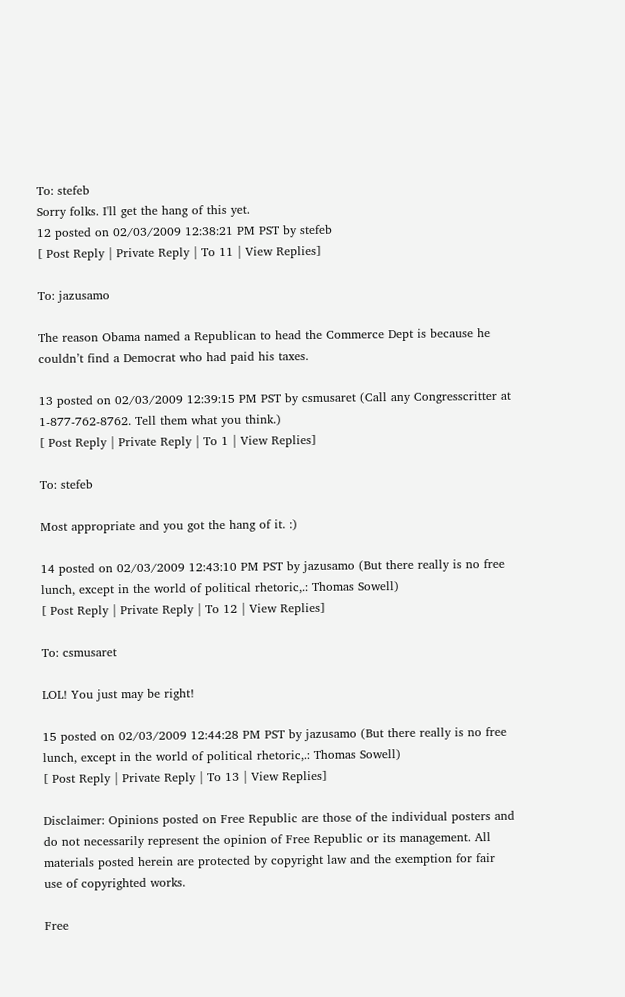To: stefeb
Sorry folks. I'll get the hang of this yet.
12 posted on 02/03/2009 12:38:21 PM PST by stefeb
[ Post Reply | Private Reply | To 11 | View Replies]

To: jazusamo

The reason Obama named a Republican to head the Commerce Dept is because he couldn’t find a Democrat who had paid his taxes.

13 posted on 02/03/2009 12:39:15 PM PST by csmusaret (Call any Congresscritter at 1-877-762-8762. Tell them what you think.)
[ Post Reply | Private Reply | To 1 | View Replies]

To: stefeb

Most appropriate and you got the hang of it. :)

14 posted on 02/03/2009 12:43:10 PM PST by jazusamo (But there really is no free lunch, except in the world of political rhetoric,.: Thomas Sowell)
[ Post Reply | Private Reply | To 12 | View Replies]

To: csmusaret

LOL! You just may be right!

15 posted on 02/03/2009 12:44:28 PM PST by jazusamo (But there really is no free lunch, except in the world of political rhetoric,.: Thomas Sowell)
[ Post Reply | Private Reply | To 13 | View Replies]

Disclaimer: Opinions posted on Free Republic are those of the individual posters and do not necessarily represent the opinion of Free Republic or its management. All materials posted herein are protected by copyright law and the exemption for fair use of copyrighted works.

Free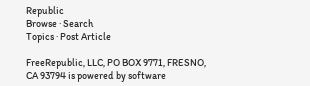Republic
Browse · Search
Topics · Post Article

FreeRepublic, LLC, PO BOX 9771, FRESNO, CA 93794 is powered by software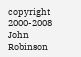copyright 2000-2008 John Robinson